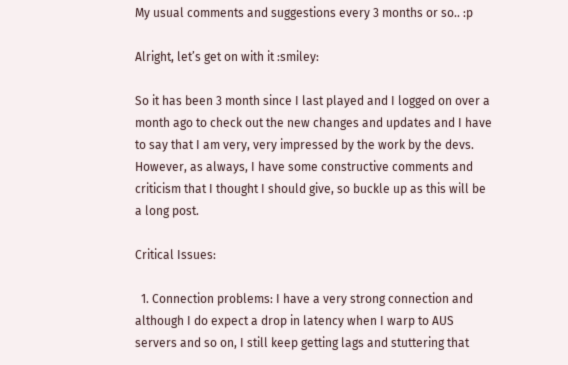My usual comments and suggestions every 3 months or so.. :p

Alright, let’s get on with it :smiley:

So it has been 3 month since I last played and I logged on over a month ago to check out the new changes and updates and I have to say that I am very, very impressed by the work by the devs. However, as always, I have some constructive comments and criticism that I thought I should give, so buckle up as this will be a long post.

Critical Issues:

  1. Connection problems: I have a very strong connection and although I do expect a drop in latency when I warp to AUS servers and so on, I still keep getting lags and stuttering that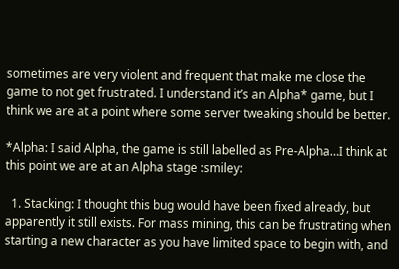sometimes are very violent and frequent that make me close the game to not get frustrated. I understand it’s an Alpha* game, but I think we are at a point where some server tweaking should be better.

*Alpha: I said Alpha, the game is still labelled as Pre-Alpha…I think at this point we are at an Alpha stage :smiley:

  1. Stacking: I thought this bug would have been fixed already, but apparently it still exists. For mass mining, this can be frustrating when starting a new character as you have limited space to begin with, and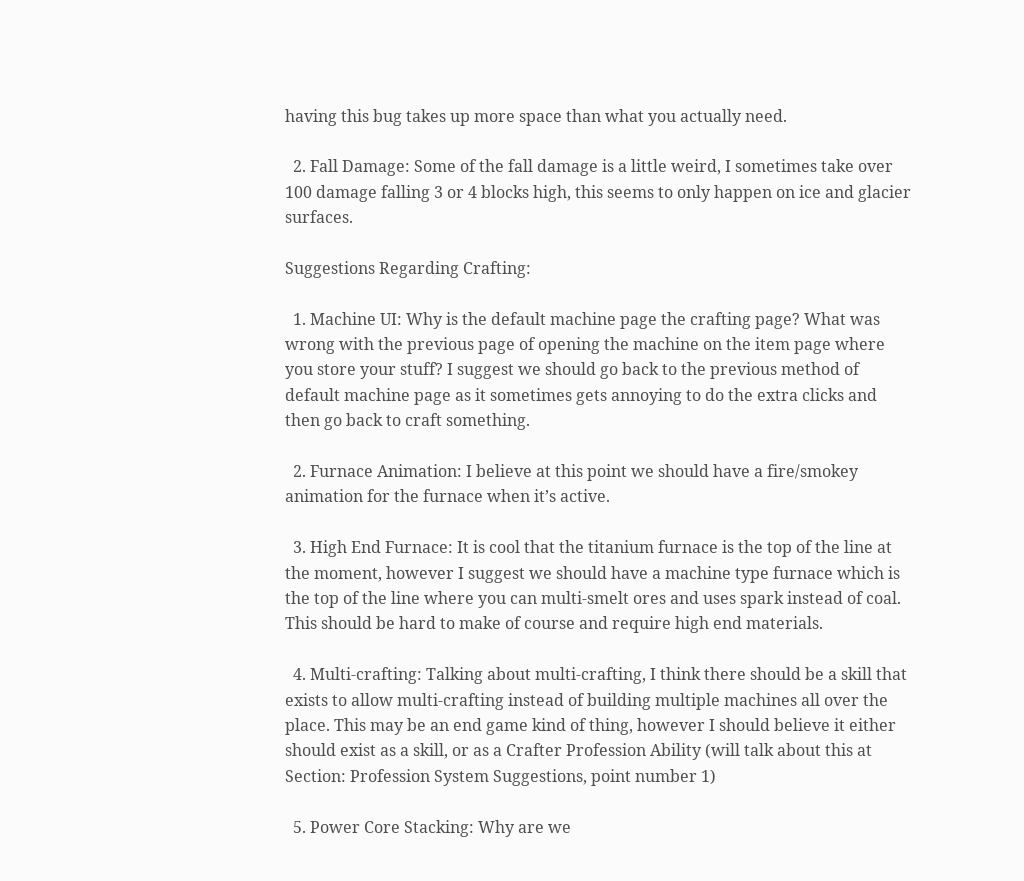having this bug takes up more space than what you actually need.

  2. Fall Damage: Some of the fall damage is a little weird, I sometimes take over 100 damage falling 3 or 4 blocks high, this seems to only happen on ice and glacier surfaces.

Suggestions Regarding Crafting:

  1. Machine UI: Why is the default machine page the crafting page? What was wrong with the previous page of opening the machine on the item page where you store your stuff? I suggest we should go back to the previous method of default machine page as it sometimes gets annoying to do the extra clicks and then go back to craft something.

  2. Furnace Animation: I believe at this point we should have a fire/smokey animation for the furnace when it’s active.

  3. High End Furnace: It is cool that the titanium furnace is the top of the line at the moment, however I suggest we should have a machine type furnace which is the top of the line where you can multi-smelt ores and uses spark instead of coal. This should be hard to make of course and require high end materials.

  4. Multi-crafting: Talking about multi-crafting, I think there should be a skill that exists to allow multi-crafting instead of building multiple machines all over the place. This may be an end game kind of thing, however I should believe it either should exist as a skill, or as a Crafter Profession Ability (will talk about this at Section: Profession System Suggestions, point number 1)

  5. Power Core Stacking: Why are we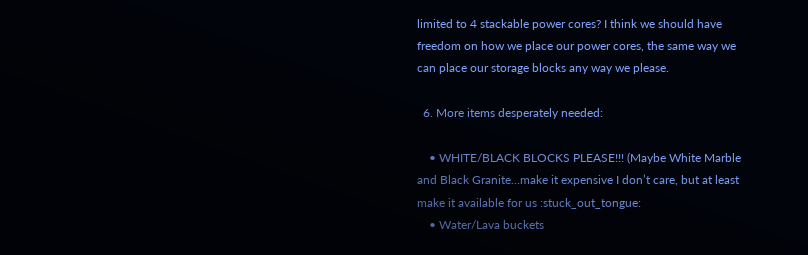limited to 4 stackable power cores? I think we should have freedom on how we place our power cores, the same way we can place our storage blocks any way we please.

  6. More items desperately needed:

    • WHITE/BLACK BLOCKS PLEASE!!! (Maybe White Marble and Black Granite…make it expensive I don’t care, but at least make it available for us :stuck_out_tongue:
    • Water/Lava buckets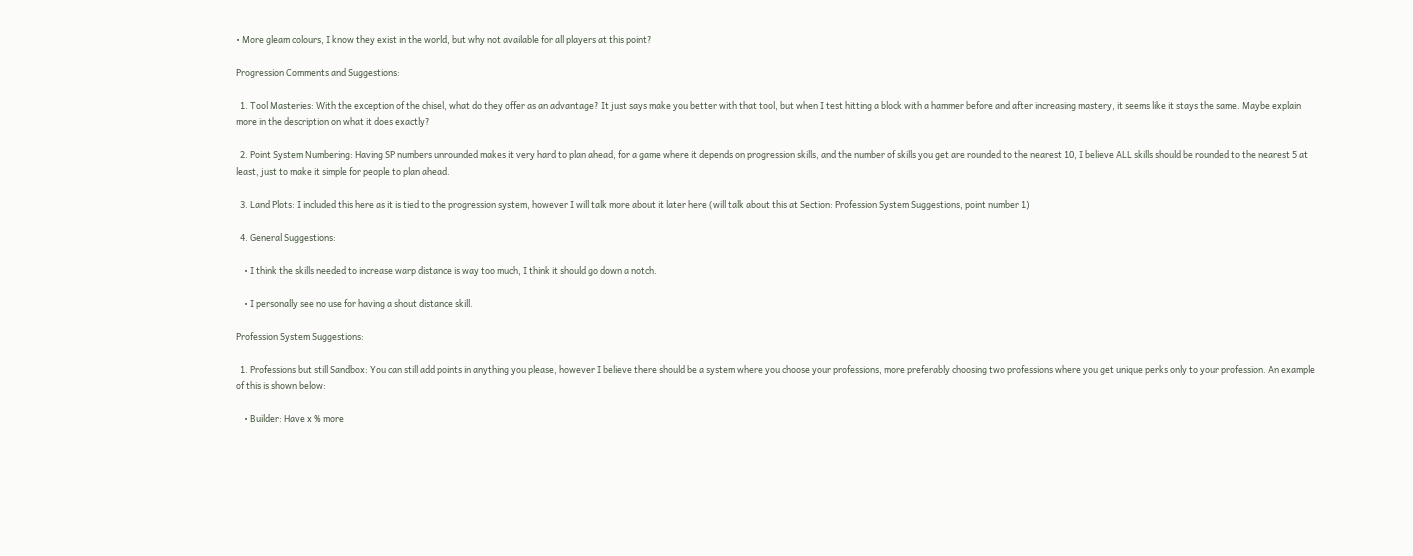• More gleam colours, I know they exist in the world, but why not available for all players at this point?

Progression Comments and Suggestions:

  1. Tool Masteries: With the exception of the chisel, what do they offer as an advantage? It just says make you better with that tool, but when I test hitting a block with a hammer before and after increasing mastery, it seems like it stays the same. Maybe explain more in the description on what it does exactly?

  2. Point System Numbering: Having SP numbers unrounded makes it very hard to plan ahead, for a game where it depends on progression skills, and the number of skills you get are rounded to the nearest 10, I believe ALL skills should be rounded to the nearest 5 at least, just to make it simple for people to plan ahead.

  3. Land Plots: I included this here as it is tied to the progression system, however I will talk more about it later here (will talk about this at Section: Profession System Suggestions, point number 1)

  4. General Suggestions:

    • I think the skills needed to increase warp distance is way too much, I think it should go down a notch.

    • I personally see no use for having a shout distance skill.

Profession System Suggestions:

  1. Professions but still Sandbox: You can still add points in anything you please, however I believe there should be a system where you choose your professions, more preferably choosing two professions where you get unique perks only to your profession. An example of this is shown below:

    • Builder: Have x % more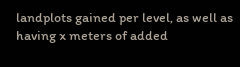landplots gained per level, as well as having x meters of added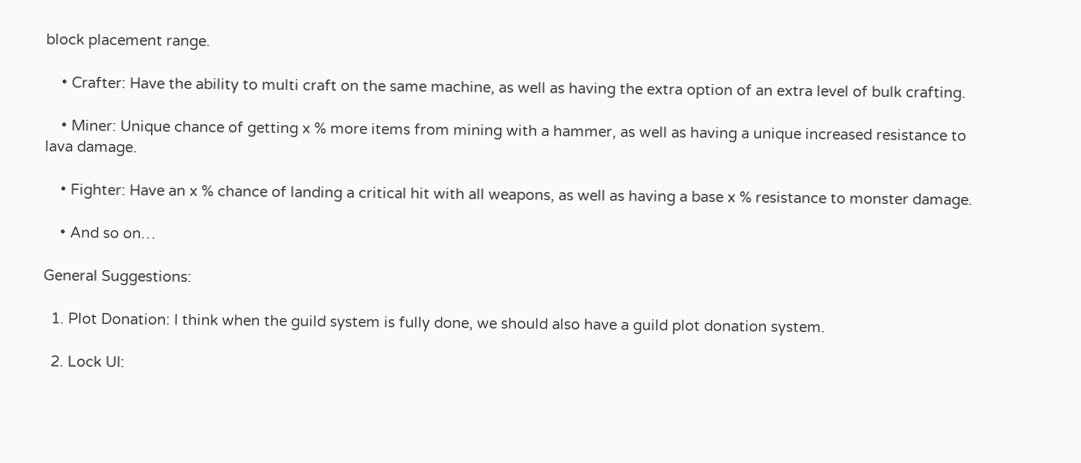block placement range.

    • Crafter: Have the ability to multi craft on the same machine, as well as having the extra option of an extra level of bulk crafting.

    • Miner: Unique chance of getting x % more items from mining with a hammer, as well as having a unique increased resistance to lava damage.

    • Fighter: Have an x % chance of landing a critical hit with all weapons, as well as having a base x % resistance to monster damage.

    • And so on…

General Suggestions:

  1. Plot Donation: I think when the guild system is fully done, we should also have a guild plot donation system.

  2. Lock UI: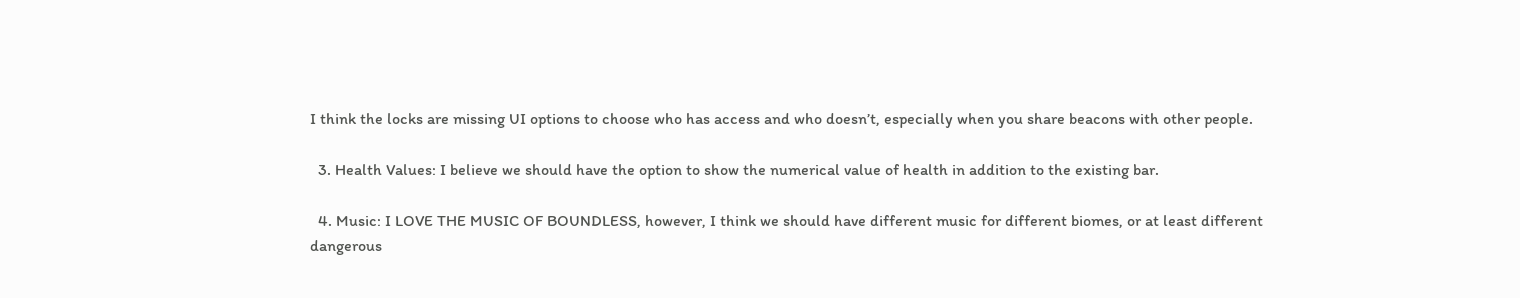I think the locks are missing UI options to choose who has access and who doesn’t, especially when you share beacons with other people.

  3. Health Values: I believe we should have the option to show the numerical value of health in addition to the existing bar.

  4. Music: I LOVE THE MUSIC OF BOUNDLESS, however, I think we should have different music for different biomes, or at least different dangerous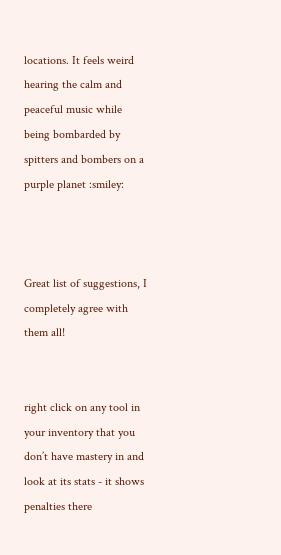locations. It feels weird hearing the calm and peaceful music while being bombarded by spitters and bombers on a purple planet :smiley:



Great list of suggestions, I completely agree with them all!


right click on any tool in your inventory that you don’t have mastery in and look at its stats - it shows penalties there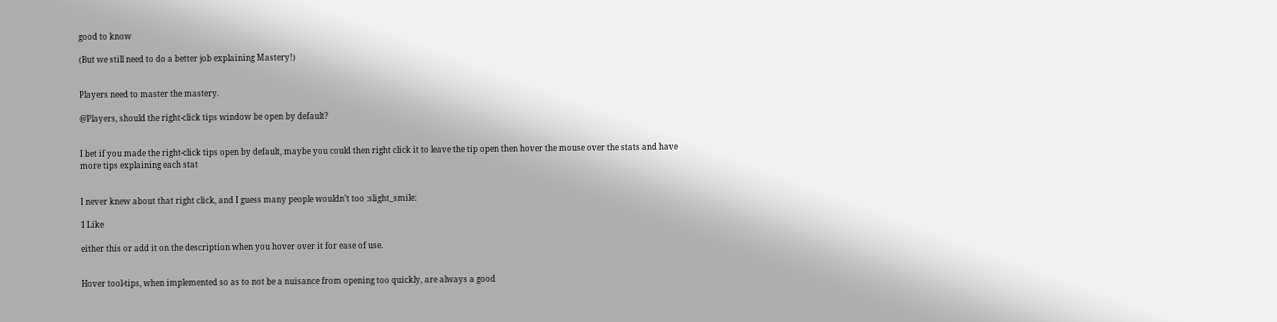good to know

(But we still need to do a better job explaining Mastery!)


Players need to master the mastery.

@Players, should the right-click tips window be open by default?


I bet if you made the right-click tips open by default, maybe you could then right click it to leave the tip open then hover the mouse over the stats and have more tips explaining each stat


I never knew about that right click, and I guess many people wouldn’t too :slight_smile:

1 Like

either this or add it on the description when you hover over it for ease of use.


Hover tool-tips, when implemented so as to not be a nuisance from opening too quickly, are always a good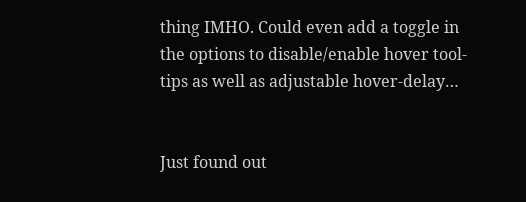thing IMHO. Could even add a toggle in the options to disable/enable hover tool-tips as well as adjustable hover-delay…


Just found out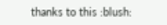thanks to this :blush: